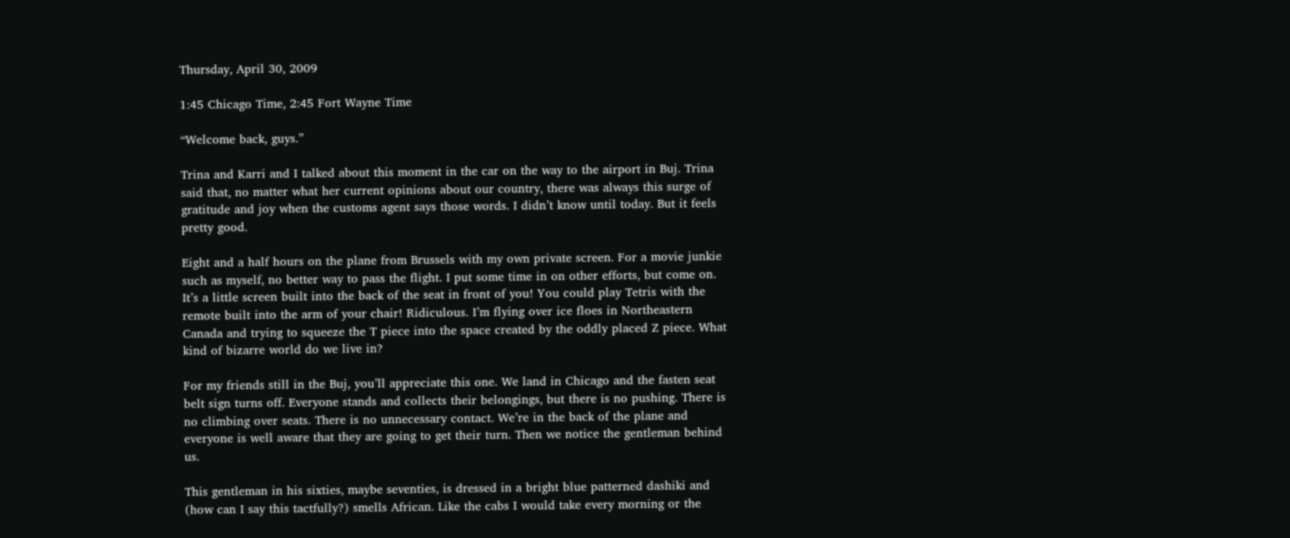Thursday, April 30, 2009

1:45 Chicago Time, 2:45 Fort Wayne Time

“Welcome back, guys.”

Trina and Karri and I talked about this moment in the car on the way to the airport in Buj. Trina said that, no matter what her current opinions about our country, there was always this surge of gratitude and joy when the customs agent says those words. I didn’t know until today. But it feels pretty good.

Eight and a half hours on the plane from Brussels with my own private screen. For a movie junkie such as myself, no better way to pass the flight. I put some time in on other efforts, but come on. It’s a little screen built into the back of the seat in front of you! You could play Tetris with the remote built into the arm of your chair! Ridiculous. I’m flying over ice floes in Northeastern Canada and trying to squeeze the T piece into the space created by the oddly placed Z piece. What kind of bizarre world do we live in?

For my friends still in the Buj, you’ll appreciate this one. We land in Chicago and the fasten seat belt sign turns off. Everyone stands and collects their belongings, but there is no pushing. There is no climbing over seats. There is no unnecessary contact. We’re in the back of the plane and everyone is well aware that they are going to get their turn. Then we notice the gentleman behind us.

This gentleman in his sixties, maybe seventies, is dressed in a bright blue patterned dashiki and (how can I say this tactfully?) smells African. Like the cabs I would take every morning or the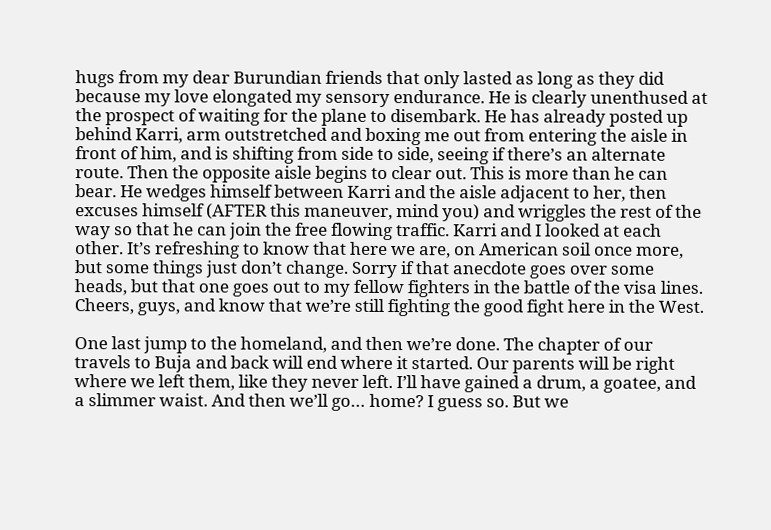hugs from my dear Burundian friends that only lasted as long as they did because my love elongated my sensory endurance. He is clearly unenthused at the prospect of waiting for the plane to disembark. He has already posted up behind Karri, arm outstretched and boxing me out from entering the aisle in front of him, and is shifting from side to side, seeing if there’s an alternate route. Then the opposite aisle begins to clear out. This is more than he can bear. He wedges himself between Karri and the aisle adjacent to her, then excuses himself (AFTER this maneuver, mind you) and wriggles the rest of the way so that he can join the free flowing traffic. Karri and I looked at each other. It’s refreshing to know that here we are, on American soil once more, but some things just don’t change. Sorry if that anecdote goes over some heads, but that one goes out to my fellow fighters in the battle of the visa lines. Cheers, guys, and know that we’re still fighting the good fight here in the West.

One last jump to the homeland, and then we’re done. The chapter of our travels to Buja and back will end where it started. Our parents will be right where we left them, like they never left. I’ll have gained a drum, a goatee, and a slimmer waist. And then we’ll go… home? I guess so. But we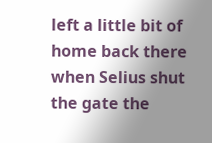left a little bit of home back there when Selius shut the gate the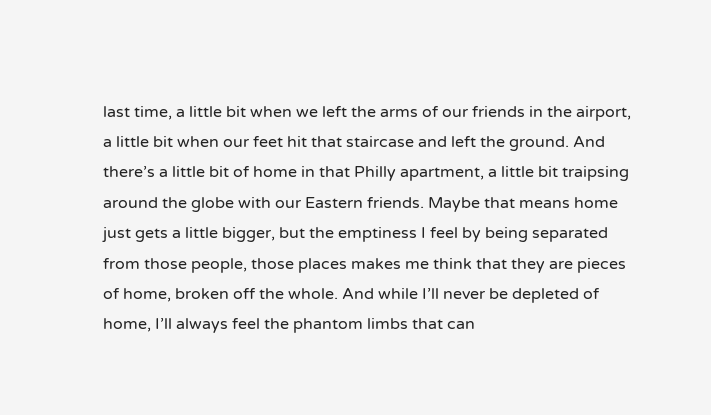last time, a little bit when we left the arms of our friends in the airport, a little bit when our feet hit that staircase and left the ground. And there’s a little bit of home in that Philly apartment, a little bit traipsing around the globe with our Eastern friends. Maybe that means home just gets a little bigger, but the emptiness I feel by being separated from those people, those places makes me think that they are pieces of home, broken off the whole. And while I’ll never be depleted of home, I’ll always feel the phantom limbs that can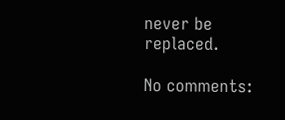never be replaced.

No comments: